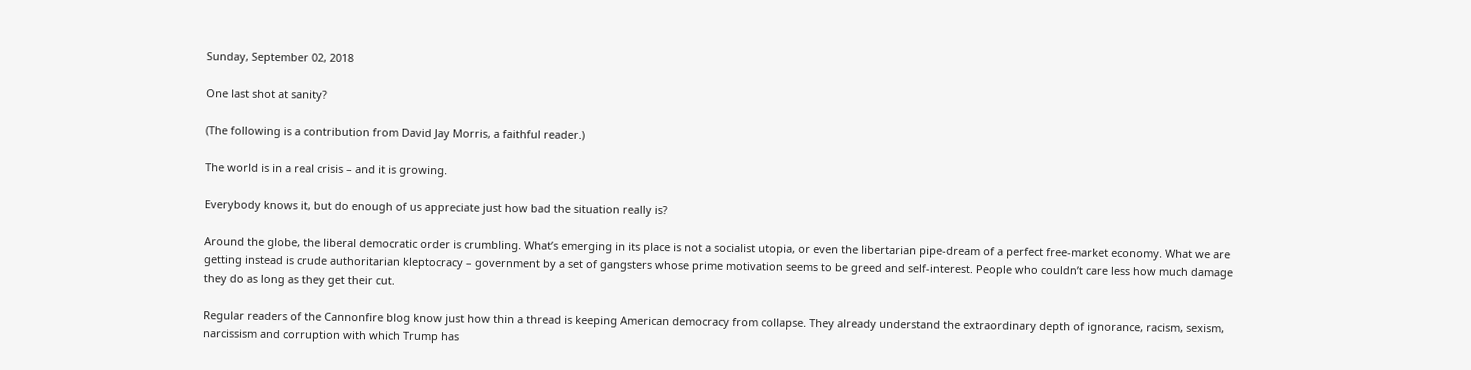Sunday, September 02, 2018

One last shot at sanity?

(The following is a contribution from David Jay Morris, a faithful reader.)

The world is in a real crisis – and it is growing.

Everybody knows it, but do enough of us appreciate just how bad the situation really is?

Around the globe, the liberal democratic order is crumbling. What’s emerging in its place is not a socialist utopia, or even the libertarian pipe-dream of a perfect free-market economy. What we are getting instead is crude authoritarian kleptocracy – government by a set of gangsters whose prime motivation seems to be greed and self-interest. People who couldn’t care less how much damage they do as long as they get their cut.

Regular readers of the Cannonfire blog know just how thin a thread is keeping American democracy from collapse. They already understand the extraordinary depth of ignorance, racism, sexism, narcissism and corruption with which Trump has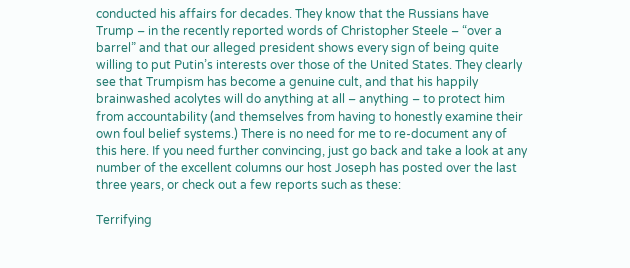conducted his affairs for decades. They know that the Russians have Trump – in the recently reported words of Christopher Steele – “over a barrel” and that our alleged president shows every sign of being quite willing to put Putin’s interests over those of the United States. They clearly see that Trumpism has become a genuine cult, and that his happily brainwashed acolytes will do anything at all – anything – to protect him from accountability (and themselves from having to honestly examine their own foul belief systems.) There is no need for me to re-document any of this here. If you need further convincing, just go back and take a look at any number of the excellent columns our host Joseph has posted over the last three years, or check out a few reports such as these:

Terrifying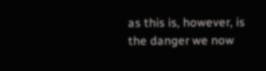as this is, however, is the danger we now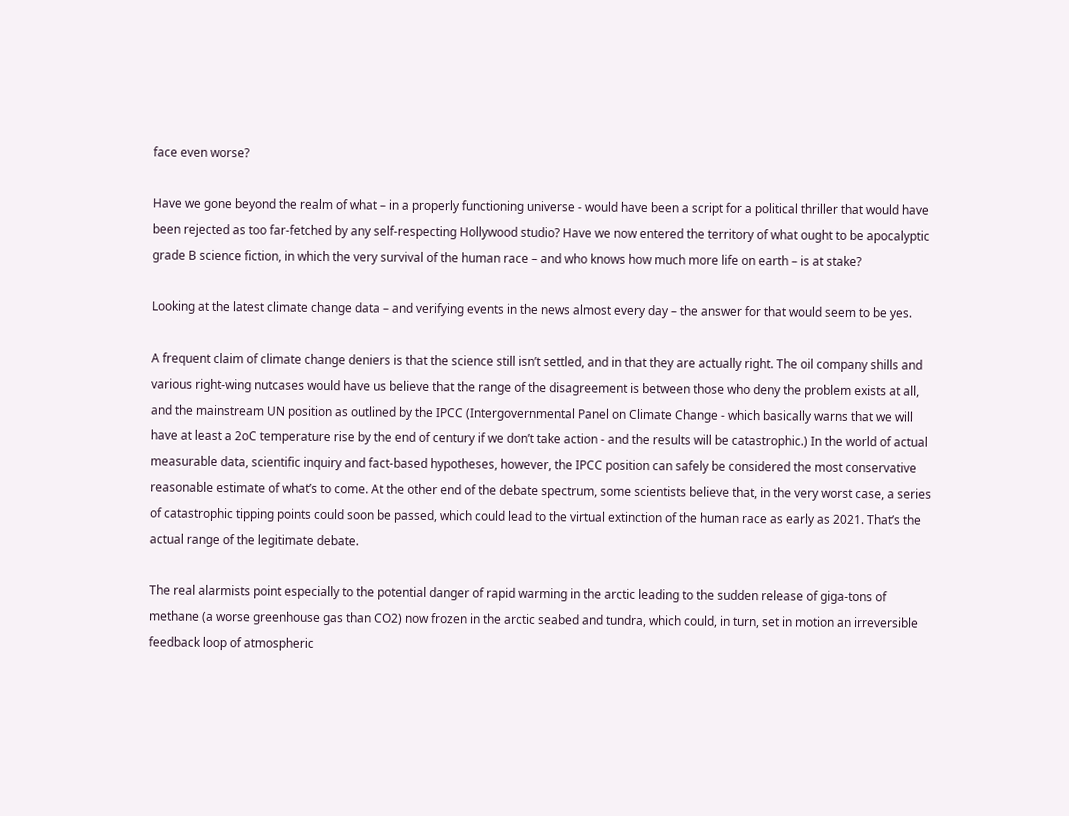face even worse?

Have we gone beyond the realm of what – in a properly functioning universe - would have been a script for a political thriller that would have been rejected as too far-fetched by any self-respecting Hollywood studio? Have we now entered the territory of what ought to be apocalyptic grade B science fiction, in which the very survival of the human race – and who knows how much more life on earth – is at stake?

Looking at the latest climate change data – and verifying events in the news almost every day – the answer for that would seem to be yes.

A frequent claim of climate change deniers is that the science still isn’t settled, and in that they are actually right. The oil company shills and various right-wing nutcases would have us believe that the range of the disagreement is between those who deny the problem exists at all, and the mainstream UN position as outlined by the IPCC (Intergovernmental Panel on Climate Change - which basically warns that we will have at least a 2oC temperature rise by the end of century if we don’t take action - and the results will be catastrophic.) In the world of actual measurable data, scientific inquiry and fact-based hypotheses, however, the IPCC position can safely be considered the most conservative reasonable estimate of what’s to come. At the other end of the debate spectrum, some scientists believe that, in the very worst case, a series of catastrophic tipping points could soon be passed, which could lead to the virtual extinction of the human race as early as 2021. That’s the actual range of the legitimate debate.

The real alarmists point especially to the potential danger of rapid warming in the arctic leading to the sudden release of giga-tons of methane (a worse greenhouse gas than CO2) now frozen in the arctic seabed and tundra, which could, in turn, set in motion an irreversible feedback loop of atmospheric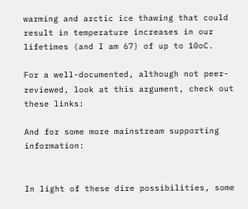warming and arctic ice thawing that could result in temperature increases in our lifetimes (and I am 67) of up to 10oC.

For a well-documented, although not peer-reviewed, look at this argument, check out these links:

And for some more mainstream supporting information:


In light of these dire possibilities, some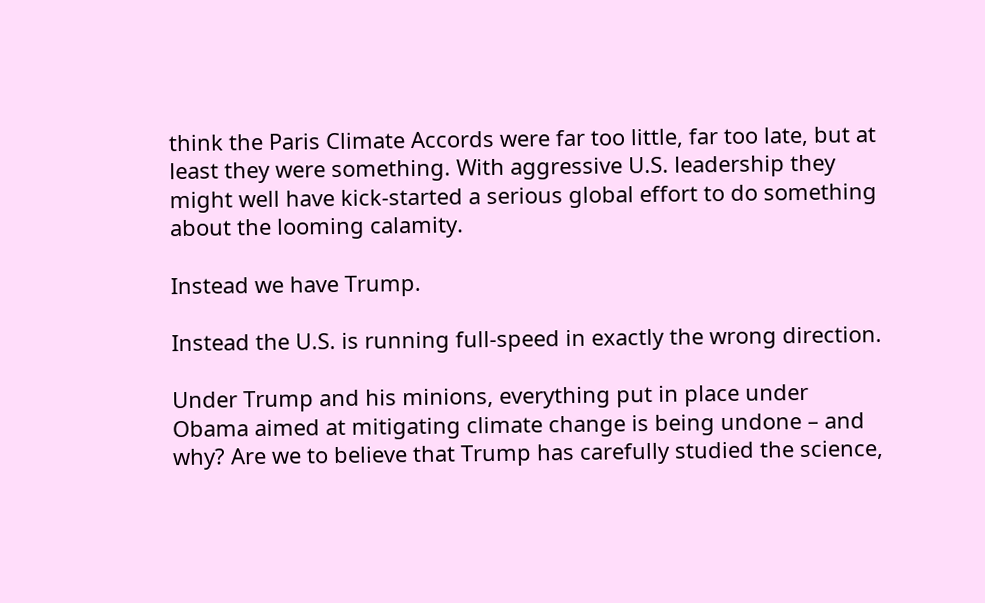think the Paris Climate Accords were far too little, far too late, but at least they were something. With aggressive U.S. leadership they might well have kick-started a serious global effort to do something about the looming calamity.

Instead we have Trump.

Instead the U.S. is running full-speed in exactly the wrong direction.

Under Trump and his minions, everything put in place under Obama aimed at mitigating climate change is being undone – and why? Are we to believe that Trump has carefully studied the science,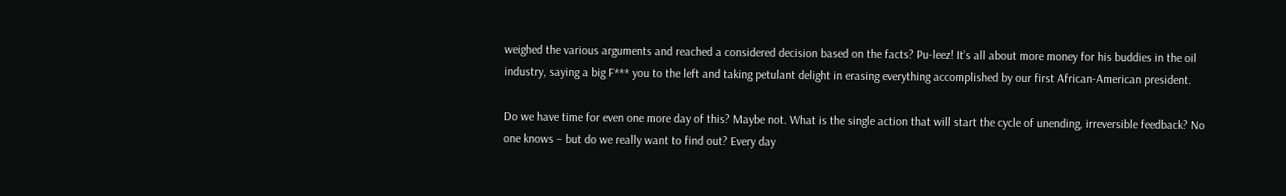weighed the various arguments and reached a considered decision based on the facts? Pu-leez! It’s all about more money for his buddies in the oil industry, saying a big F*** you to the left and taking petulant delight in erasing everything accomplished by our first African-American president.

Do we have time for even one more day of this? Maybe not. What is the single action that will start the cycle of unending, irreversible feedback? No one knows – but do we really want to find out? Every day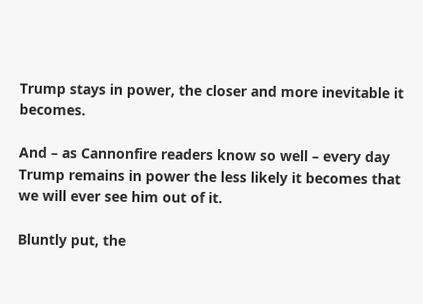Trump stays in power, the closer and more inevitable it becomes.

And – as Cannonfire readers know so well – every day Trump remains in power the less likely it becomes that we will ever see him out of it.

Bluntly put, the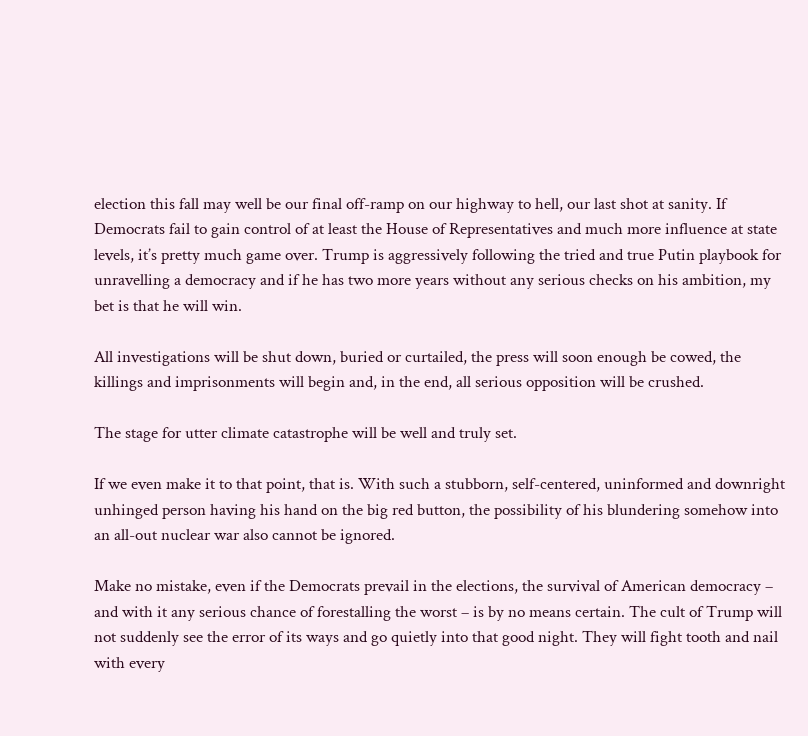election this fall may well be our final off-ramp on our highway to hell, our last shot at sanity. If Democrats fail to gain control of at least the House of Representatives and much more influence at state levels, it’s pretty much game over. Trump is aggressively following the tried and true Putin playbook for unravelling a democracy and if he has two more years without any serious checks on his ambition, my bet is that he will win.

All investigations will be shut down, buried or curtailed, the press will soon enough be cowed, the killings and imprisonments will begin and, in the end, all serious opposition will be crushed.

The stage for utter climate catastrophe will be well and truly set.

If we even make it to that point, that is. With such a stubborn, self-centered, uninformed and downright unhinged person having his hand on the big red button, the possibility of his blundering somehow into an all-out nuclear war also cannot be ignored.

Make no mistake, even if the Democrats prevail in the elections, the survival of American democracy – and with it any serious chance of forestalling the worst – is by no means certain. The cult of Trump will not suddenly see the error of its ways and go quietly into that good night. They will fight tooth and nail with every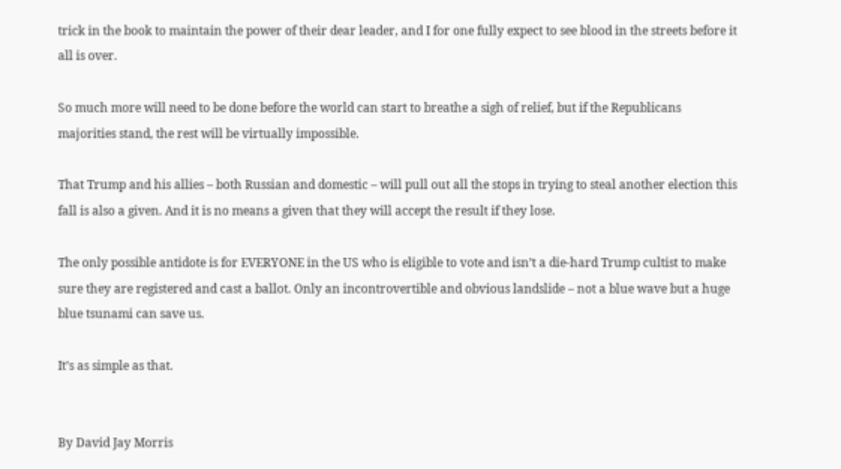trick in the book to maintain the power of their dear leader, and I for one fully expect to see blood in the streets before it all is over.

So much more will need to be done before the world can start to breathe a sigh of relief, but if the Republicans majorities stand, the rest will be virtually impossible.

That Trump and his allies – both Russian and domestic – will pull out all the stops in trying to steal another election this fall is also a given. And it is no means a given that they will accept the result if they lose.

The only possible antidote is for EVERYONE in the US who is eligible to vote and isn’t a die-hard Trump cultist to make sure they are registered and cast a ballot. Only an incontrovertible and obvious landslide – not a blue wave but a huge blue tsunami can save us.

It’s as simple as that.


By David Jay Morris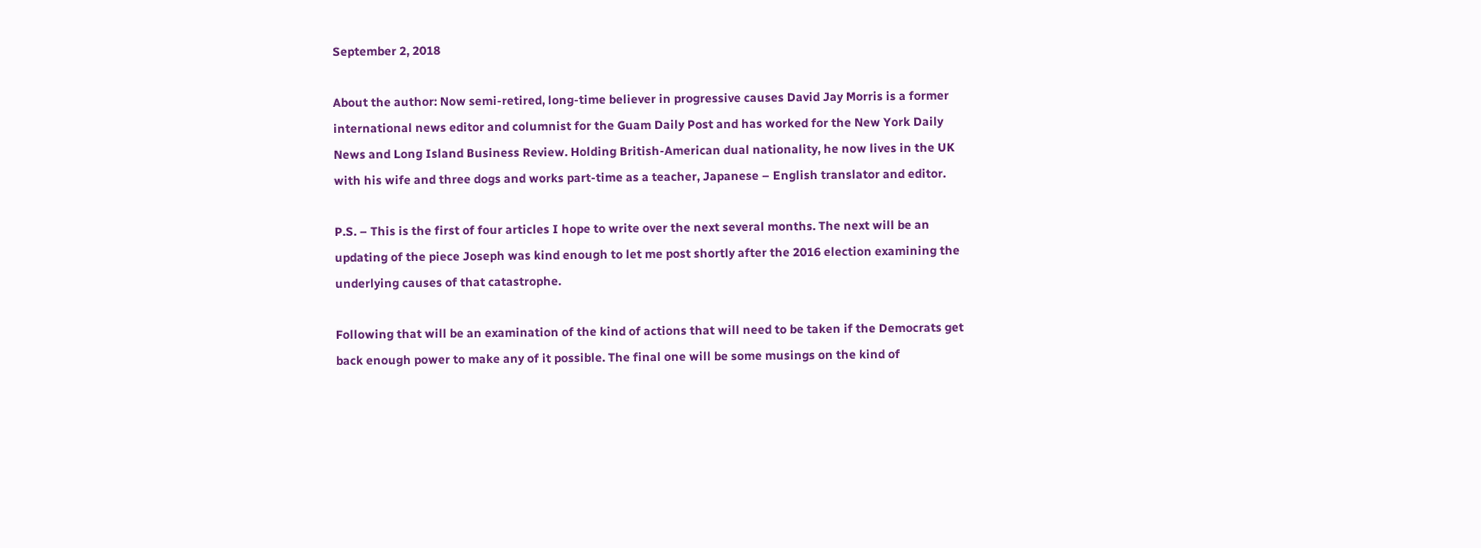September 2, 2018

About the author: Now semi-retired, long-time believer in progressive causes David Jay Morris is a former international news editor and columnist for the Guam Daily Post and has worked for the New York Daily News and Long Island Business Review. Holding British-American dual nationality, he now lives in the UK with his wife and three dogs and works part-time as a teacher, Japanese – English translator and editor.

P.S. – This is the first of four articles I hope to write over the next several months. The next will be an updating of the piece Joseph was kind enough to let me post shortly after the 2016 election examining the underlying causes of that catastrophe.

Following that will be an examination of the kind of actions that will need to be taken if the Democrats get back enough power to make any of it possible. The final one will be some musings on the kind of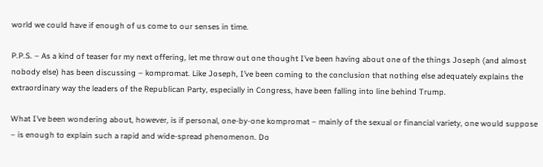world we could have if enough of us come to our senses in time.

P.P.S. – As a kind of teaser for my next offering, let me throw out one thought I’ve been having about one of the things Joseph (and almost nobody else) has been discussing – kompromat. Like Joseph, I’ve been coming to the conclusion that nothing else adequately explains the extraordinary way the leaders of the Republican Party, especially in Congress, have been falling into line behind Trump.

What I’ve been wondering about, however, is if personal, one-by-one kompromat – mainly of the sexual or financial variety, one would suppose – is enough to explain such a rapid and wide-spread phenomenon. Do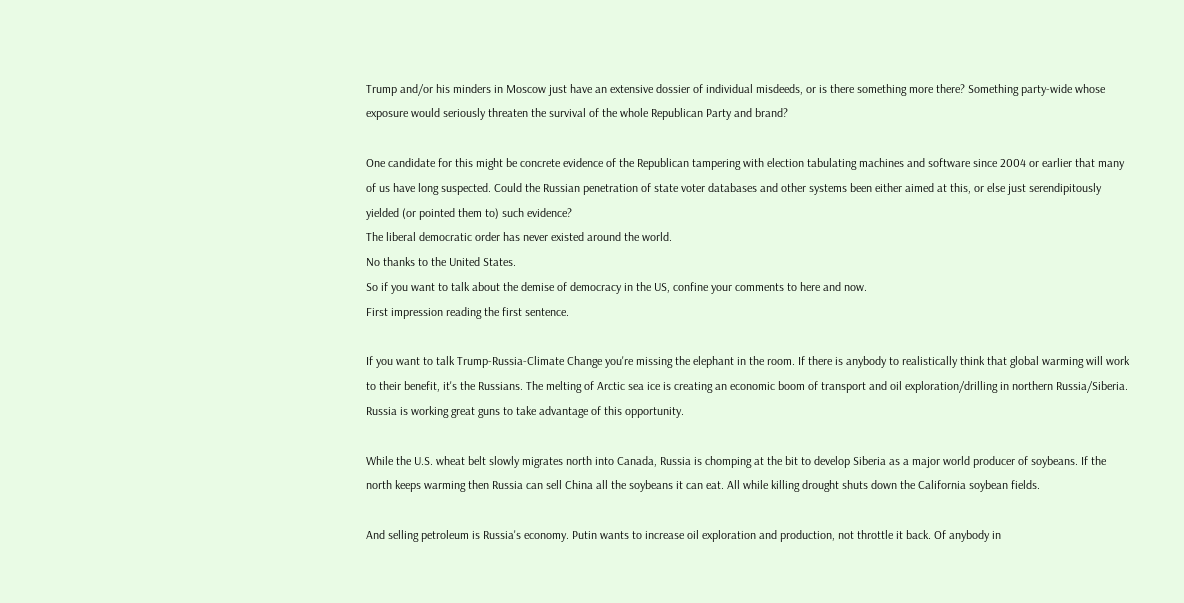Trump and/or his minders in Moscow just have an extensive dossier of individual misdeeds, or is there something more there? Something party-wide whose exposure would seriously threaten the survival of the whole Republican Party and brand?

One candidate for this might be concrete evidence of the Republican tampering with election tabulating machines and software since 2004 or earlier that many of us have long suspected. Could the Russian penetration of state voter databases and other systems been either aimed at this, or else just serendipitously yielded (or pointed them to) such evidence?
The liberal democratic order has never existed around the world.
No thanks to the United States.
So if you want to talk about the demise of democracy in the US, confine your comments to here and now.
First impression reading the first sentence.

If you want to talk Trump-Russia-Climate Change you're missing the elephant in the room. If there is anybody to realistically think that global warming will work to their benefit, it's the Russians. The melting of Arctic sea ice is creating an economic boom of transport and oil exploration/drilling in northern Russia/Siberia. Russia is working great guns to take advantage of this opportunity.

While the U.S. wheat belt slowly migrates north into Canada, Russia is chomping at the bit to develop Siberia as a major world producer of soybeans. If the north keeps warming then Russia can sell China all the soybeans it can eat. All while killing drought shuts down the California soybean fields.

And selling petroleum is Russia's economy. Putin wants to increase oil exploration and production, not throttle it back. Of anybody in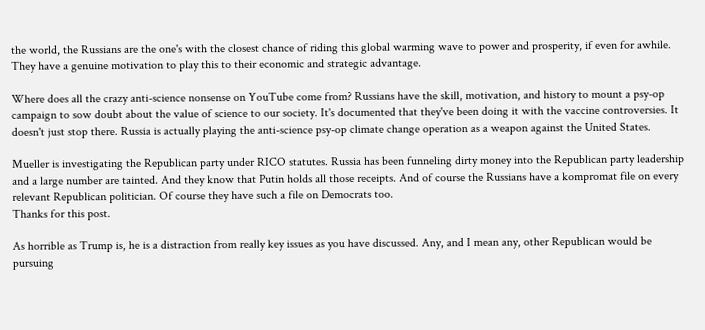the world, the Russians are the one's with the closest chance of riding this global warming wave to power and prosperity, if even for awhile. They have a genuine motivation to play this to their economic and strategic advantage.

Where does all the crazy anti-science nonsense on YouTube come from? Russians have the skill, motivation, and history to mount a psy-op campaign to sow doubt about the value of science to our society. It's documented that they've been doing it with the vaccine controversies. It doesn't just stop there. Russia is actually playing the anti-science psy-op climate change operation as a weapon against the United States.

Mueller is investigating the Republican party under RICO statutes. Russia has been funneling dirty money into the Republican party leadership and a large number are tainted. And they know that Putin holds all those receipts. And of course the Russians have a kompromat file on every relevant Republican politician. Of course they have such a file on Democrats too.
Thanks for this post.

As horrible as Trump is, he is a distraction from really key issues as you have discussed. Any, and I mean any, other Republican would be pursuing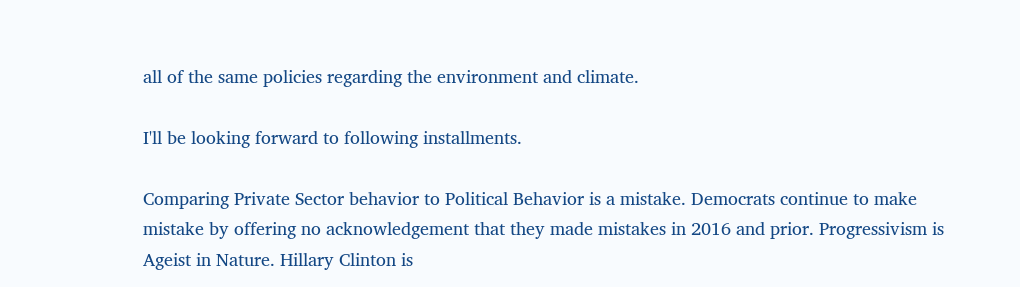all of the same policies regarding the environment and climate.

I'll be looking forward to following installments.

Comparing Private Sector behavior to Political Behavior is a mistake. Democrats continue to make mistake by offering no acknowledgement that they made mistakes in 2016 and prior. Progressivism is Ageist in Nature. Hillary Clinton is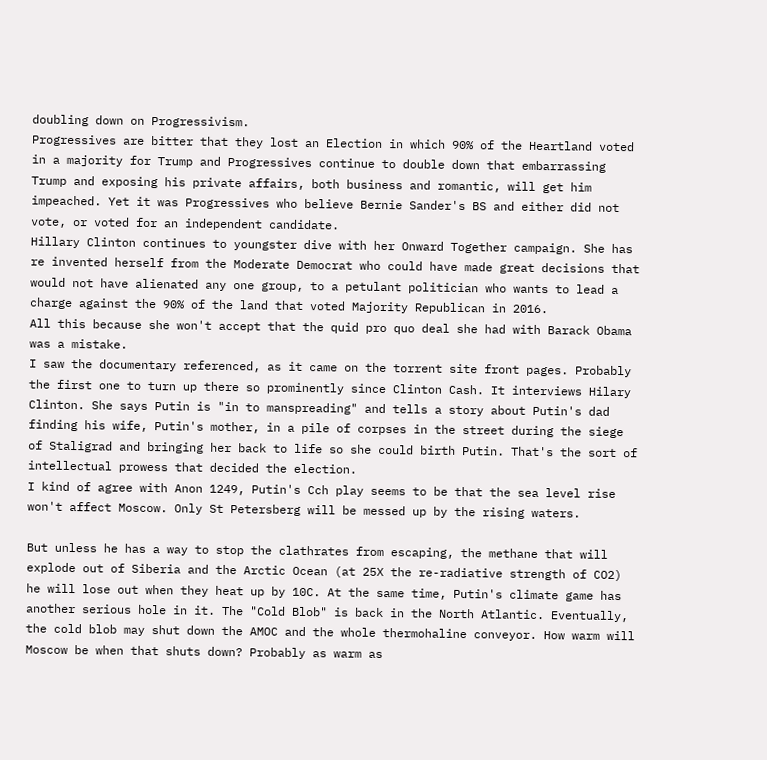doubling down on Progressivism.
Progressives are bitter that they lost an Election in which 90% of the Heartland voted in a majority for Trump and Progressives continue to double down that embarrassing Trump and exposing his private affairs, both business and romantic, will get him impeached. Yet it was Progressives who believe Bernie Sander's BS and either did not vote, or voted for an independent candidate.
Hillary Clinton continues to youngster dive with her Onward Together campaign. She has re invented herself from the Moderate Democrat who could have made great decisions that would not have alienated any one group, to a petulant politician who wants to lead a charge against the 90% of the land that voted Majority Republican in 2016.
All this because she won't accept that the quid pro quo deal she had with Barack Obama was a mistake.
I saw the documentary referenced, as it came on the torrent site front pages. Probably the first one to turn up there so prominently since Clinton Cash. It interviews Hilary Clinton. She says Putin is "in to manspreading" and tells a story about Putin's dad finding his wife, Putin's mother, in a pile of corpses in the street during the siege of Staligrad and bringing her back to life so she could birth Putin. That's the sort of intellectual prowess that decided the election.
I kind of agree with Anon 1249, Putin's Cch play seems to be that the sea level rise won't affect Moscow. Only St Petersberg will be messed up by the rising waters.

But unless he has a way to stop the clathrates from escaping, the methane that will explode out of Siberia and the Arctic Ocean (at 25X the re-radiative strength of CO2) he will lose out when they heat up by 10C. At the same time, Putin's climate game has another serious hole in it. The "Cold Blob" is back in the North Atlantic. Eventually, the cold blob may shut down the AMOC and the whole thermohaline conveyor. How warm will Moscow be when that shuts down? Probably as warm as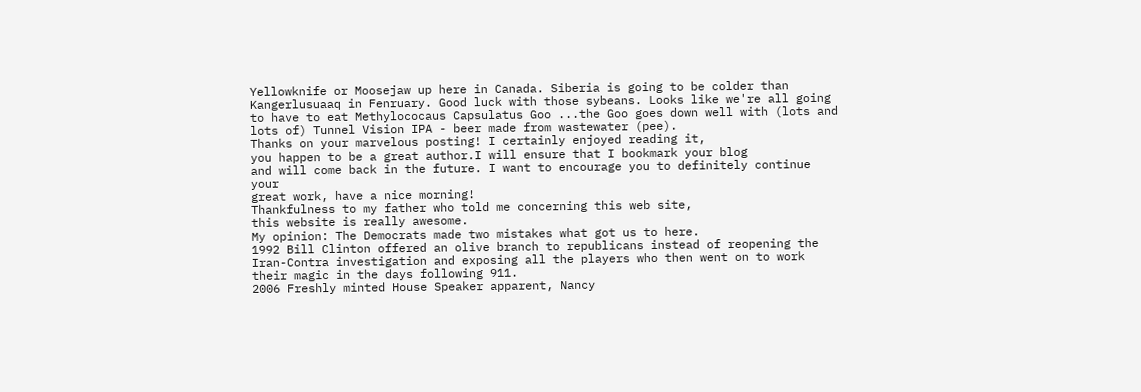Yellowknife or Moosejaw up here in Canada. Siberia is going to be colder than Kangerlusuaaq in Fenruary. Good luck with those sybeans. Looks like we're all going to have to eat Methylococaus Capsulatus Goo ...the Goo goes down well with (lots and lots of) Tunnel Vision IPA - beer made from wastewater (pee).
Thanks on your marvelous posting! I certainly enjoyed reading it,
you happen to be a great author.I will ensure that I bookmark your blog
and will come back in the future. I want to encourage you to definitely continue your
great work, have a nice morning!
Thankfulness to my father who told me concerning this web site,
this website is really awesome.
My opinion: The Democrats made two mistakes what got us to here.
1992 Bill Clinton offered an olive branch to republicans instead of reopening the Iran-Contra investigation and exposing all the players who then went on to work their magic in the days following 911.
2006 Freshly minted House Speaker apparent, Nancy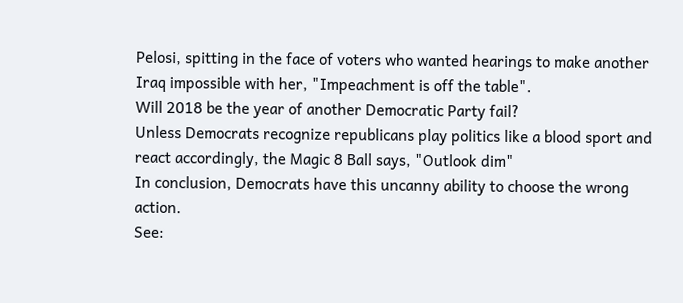Pelosi, spitting in the face of voters who wanted hearings to make another Iraq impossible with her, "Impeachment is off the table".
Will 2018 be the year of another Democratic Party fail?
Unless Democrats recognize republicans play politics like a blood sport and react accordingly, the Magic 8 Ball says, "Outlook dim"
In conclusion, Democrats have this uncanny ability to choose the wrong action.
See: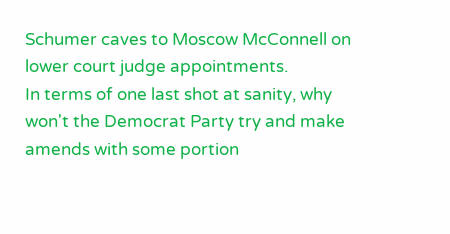Schumer caves to Moscow McConnell on lower court judge appointments.
In terms of one last shot at sanity, why won't the Democrat Party try and make amends with some portion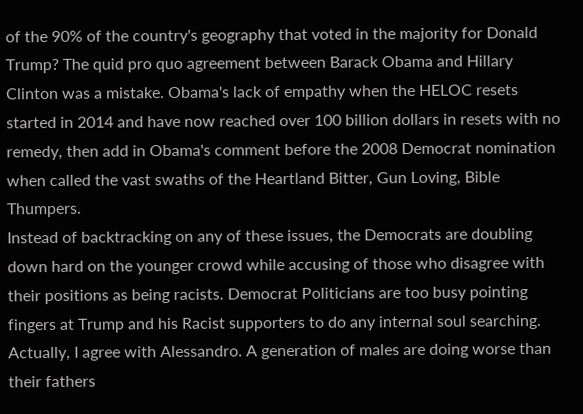of the 90% of the country's geography that voted in the majority for Donald Trump? The quid pro quo agreement between Barack Obama and Hillary Clinton was a mistake. Obama's lack of empathy when the HELOC resets started in 2014 and have now reached over 100 billion dollars in resets with no remedy, then add in Obama's comment before the 2008 Democrat nomination when called the vast swaths of the Heartland Bitter, Gun Loving, Bible Thumpers.
Instead of backtracking on any of these issues, the Democrats are doubling down hard on the younger crowd while accusing of those who disagree with their positions as being racists. Democrat Politicians are too busy pointing fingers at Trump and his Racist supporters to do any internal soul searching.
Actually, I agree with Alessandro. A generation of males are doing worse than their fathers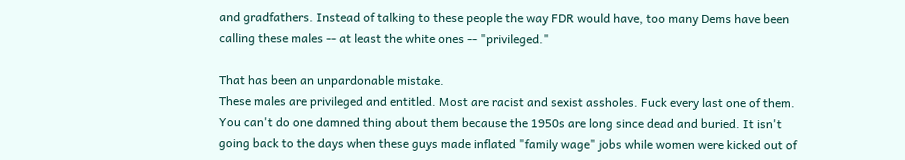and gradfathers. Instead of talking to these people the way FDR would have, too many Dems have been calling these males -- at least the white ones -- "privileged."

That has been an unpardonable mistake.
These males are privileged and entitled. Most are racist and sexist assholes. Fuck every last one of them. You can't do one damned thing about them because the 1950s are long since dead and buried. It isn't going back to the days when these guys made inflated "family wage" jobs while women were kicked out of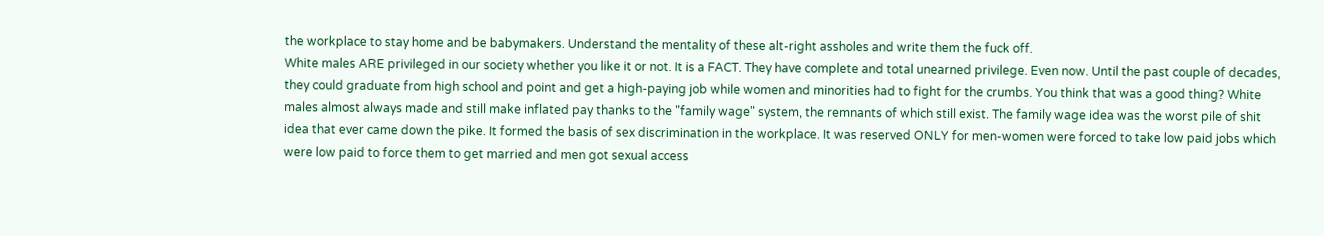the workplace to stay home and be babymakers. Understand the mentality of these alt-right assholes and write them the fuck off.
White males ARE privileged in our society whether you like it or not. It is a FACT. They have complete and total unearned privilege. Even now. Until the past couple of decades, they could graduate from high school and point and get a high-paying job while women and minorities had to fight for the crumbs. You think that was a good thing? White males almost always made and still make inflated pay thanks to the "family wage" system, the remnants of which still exist. The family wage idea was the worst pile of shit idea that ever came down the pike. It formed the basis of sex discrimination in the workplace. It was reserved ONLY for men-women were forced to take low paid jobs which were low paid to force them to get married and men got sexual access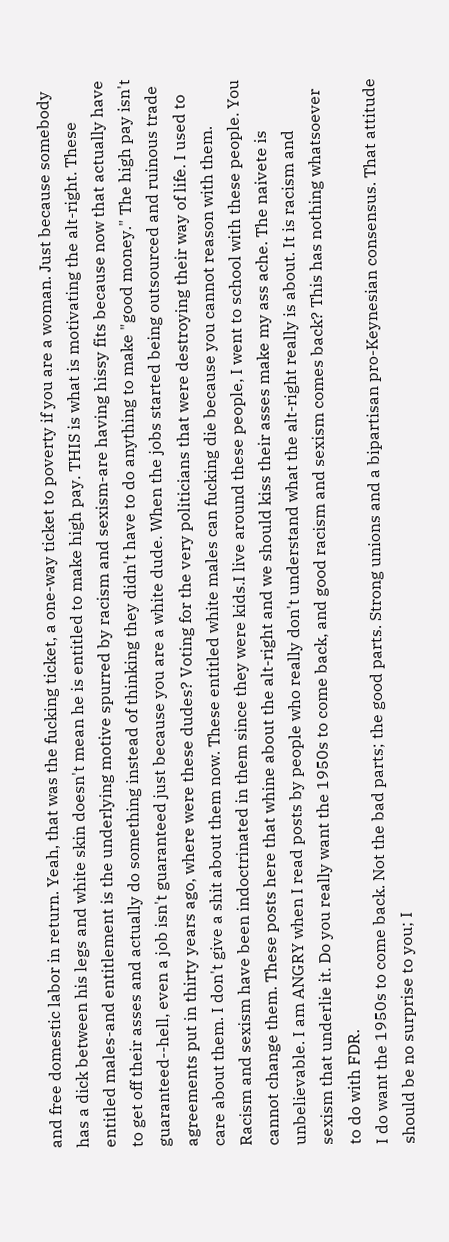and free domestic labor in return. Yeah, that was the fucking ticket, a one-way ticket to poverty if you are a woman. Just because somebody has a dick between his legs and white skin doesn't mean he is entitled to make high pay. THIS is what is motivating the alt-right. These entitled males-and entitlement is the underlying motive spurred by racism and sexism-are having hissy fits because now that actually have to get off their asses and actually do something instead of thinking they didn't have to do anything to make "good money." The high pay isn't guaranteed--hell, even a job isn't guaranteed just because you are a white dude. When the jobs started being outsourced and ruinous trade agreements put in thirty years ago, where were these dudes? Voting for the very politicians that were destroying their way of life. I used to care about them. I don't give a shit about them now. These entitled white males can fucking die because you cannot reason with them. Racism and sexism have been indoctrinated in them since they were kids.I live around these people, I went to school with these people. You cannot change them. These posts here that whine about the alt-right and we should kiss their asses make my ass ache. The naivete is unbelievable. I am ANGRY when I read posts by people who really don't understand what the alt-right really is about. It is racism and sexism that underlie it. Do you really want the 1950s to come back, and good racism and sexism comes back? This has nothing whatsoever to do with FDR.
I do want the 1950s to come back. Not the bad parts; the good parts. Strong unions and a bipartisan pro-Keynesian consensus. That attitude should be no surprise to you; I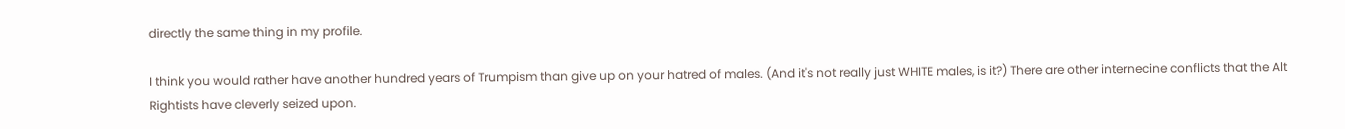directly the same thing in my profile.

I think you would rather have another hundred years of Trumpism than give up on your hatred of males. (And it's not really just WHITE males, is it?) There are other internecine conflicts that the Alt Rightists have cleverly seized upon.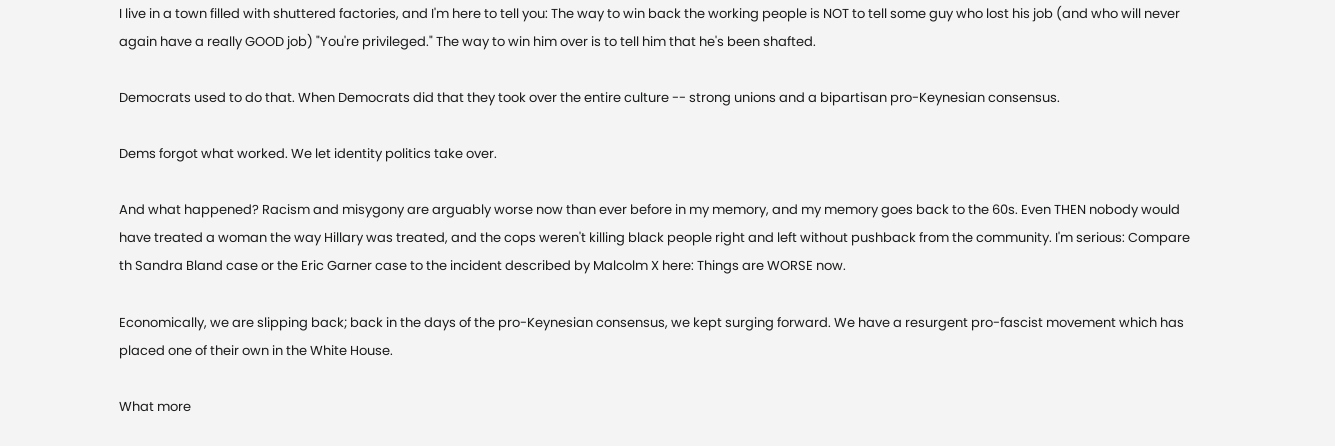I live in a town filled with shuttered factories, and I'm here to tell you: The way to win back the working people is NOT to tell some guy who lost his job (and who will never again have a really GOOD job) "You're privileged." The way to win him over is to tell him that he's been shafted.

Democrats used to do that. When Democrats did that they took over the entire culture -- strong unions and a bipartisan pro-Keynesian consensus.

Dems forgot what worked. We let identity politics take over.

And what happened? Racism and misygony are arguably worse now than ever before in my memory, and my memory goes back to the 60s. Even THEN nobody would have treated a woman the way Hillary was treated, and the cops weren't killing black people right and left without pushback from the community. I'm serious: Compare th Sandra Bland case or the Eric Garner case to the incident described by Malcolm X here: Things are WORSE now.

Economically, we are slipping back; back in the days of the pro-Keynesian consensus, we kept surging forward. We have a resurgent pro-fascist movement which has placed one of their own in the White House.

What more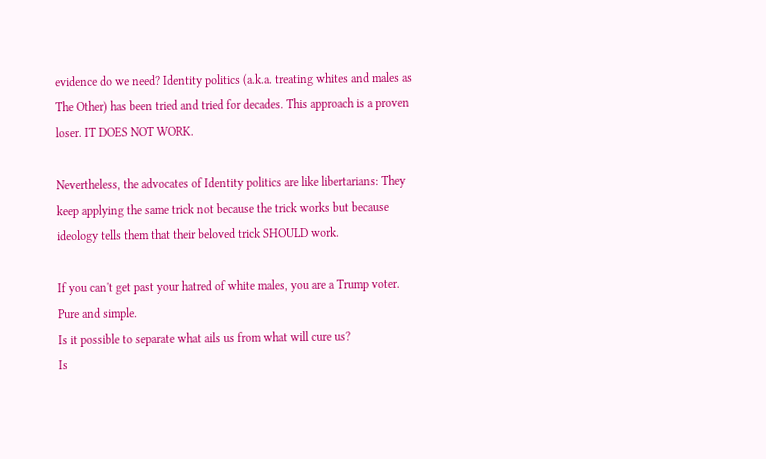evidence do we need? Identity politics (a.k.a. treating whites and males as The Other) has been tried and tried for decades. This approach is a proven loser. IT DOES NOT WORK.

Nevertheless, the advocates of Identity politics are like libertarians: They keep applying the same trick not because the trick works but because ideology tells them that their beloved trick SHOULD work.

If you can't get past your hatred of white males, you are a Trump voter. Pure and simple.
Is it possible to separate what ails us from what will cure us?
Is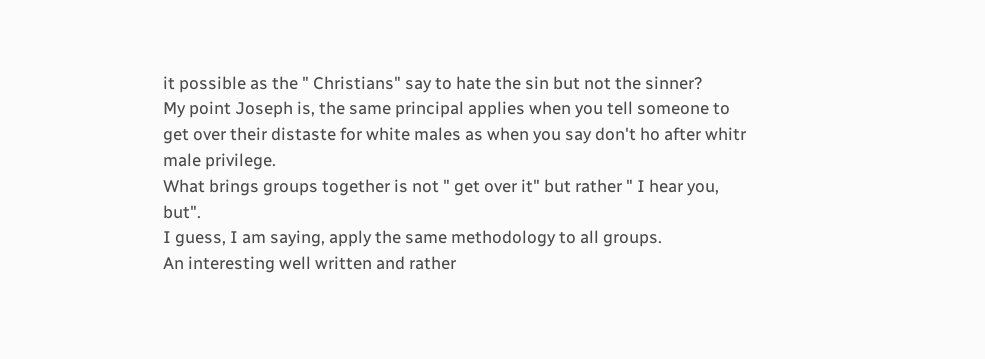it possible as the " Christians" say to hate the sin but not the sinner?
My point Joseph is, the same principal applies when you tell someone to get over their distaste for white males as when you say don't ho after whitr male privilege.
What brings groups together is not " get over it" but rather " I hear you, but".
I guess, I am saying, apply the same methodology to all groups.
An interesting well written and rather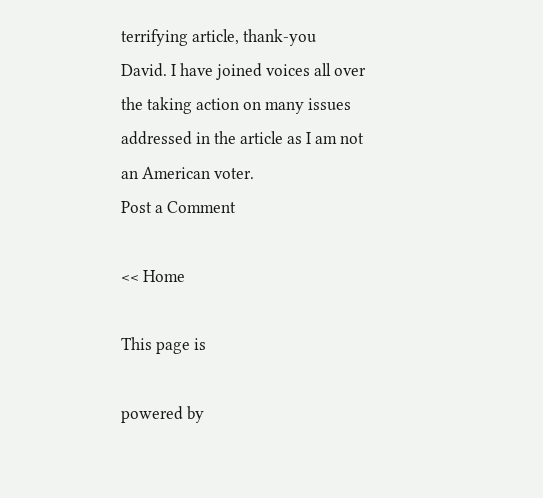terrifying article, thank-you David. I have joined voices all over the taking action on many issues addressed in the article as I am not an American voter.
Post a Comment

<< Home

This page is

powered by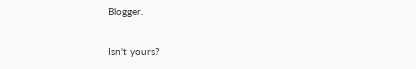Blogger.

Isn't yours?